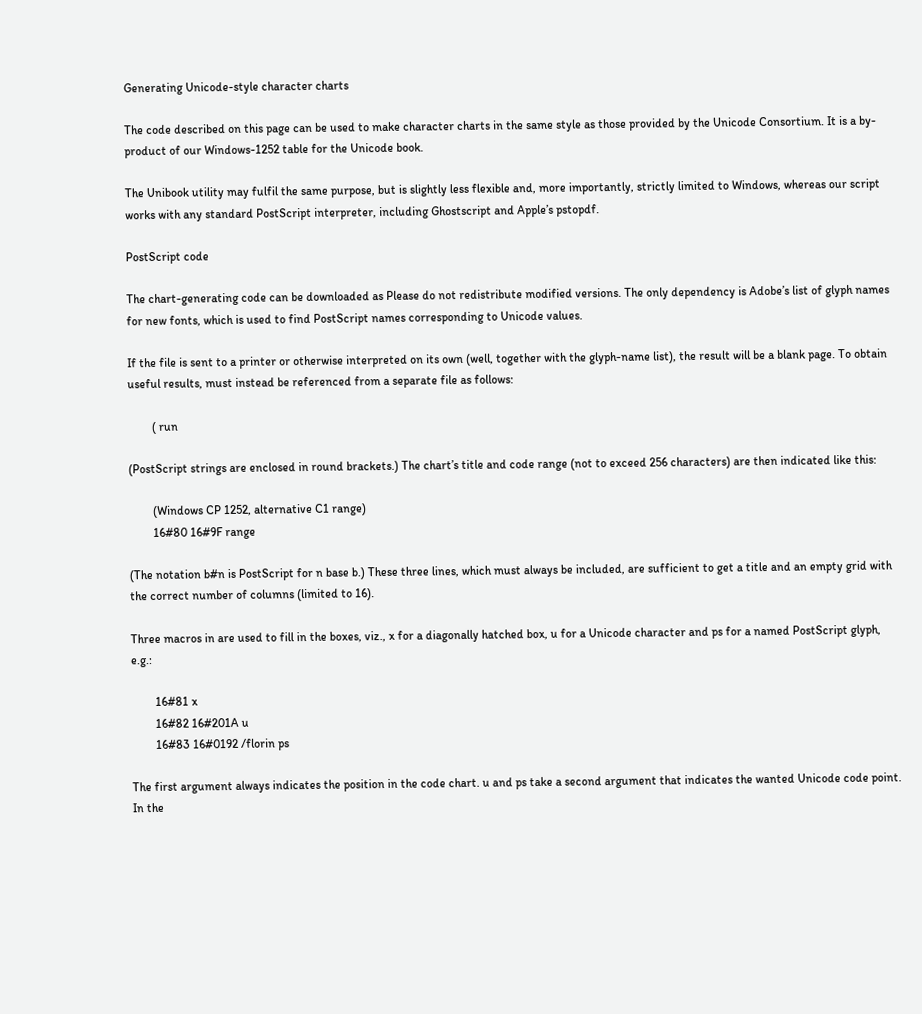Generating Unicode-style character charts

The code described on this page can be used to make character charts in the same style as those provided by the Unicode Consortium. It is a by-product of our Windows-1252 table for the Unicode book.

The Unibook utility may fulfil the same purpose, but is slightly less flexible and, more importantly, strictly limited to Windows, whereas our script works with any standard PostScript interpreter, including Ghostscript and Apple’s pstopdf.

PostScript code

The chart-generating code can be downloaded as Please do not redistribute modified versions. The only dependency is Adobe’s list of glyph names for new fonts, which is used to find PostScript names corresponding to Unicode values.

If the file is sent to a printer or otherwise interpreted on its own (well, together with the glyph-name list), the result will be a blank page. To obtain useful results, must instead be referenced from a separate file as follows:

        ( run

(PostScript strings are enclosed in round brackets.) The chart’s title and code range (not to exceed 256 characters) are then indicated like this:

        (Windows CP 1252, alternative C1 range)
        16#80 16#9F range

(The notation b#n is PostScript for n base b.) These three lines, which must always be included, are sufficient to get a title and an empty grid with the correct number of columns (limited to 16).

Three macros in are used to fill in the boxes, viz., x for a diagonally hatched box, u for a Unicode character and ps for a named PostScript glyph, e.g.:

        16#81 x
        16#82 16#201A u
        16#83 16#0192 /florin ps

The first argument always indicates the position in the code chart. u and ps take a second argument that indicates the wanted Unicode code point. In the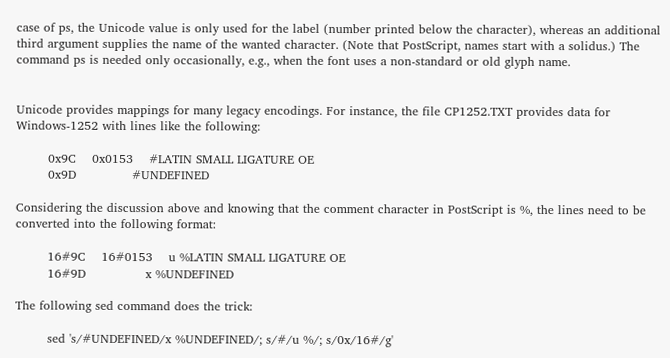case of ps, the Unicode value is only used for the label (number printed below the character), whereas an additional third argument supplies the name of the wanted character. (Note that PostScript, names start with a solidus.) The command ps is needed only occasionally, e.g., when the font uses a non-standard or old glyph name.


Unicode provides mappings for many legacy encodings. For instance, the file CP1252.TXT provides data for Windows-1252 with lines like the following:

        0x9C    0x0153    #LATIN SMALL LIGATURE OE
        0x9D              #UNDEFINED

Considering the discussion above and knowing that the comment character in PostScript is %, the lines need to be converted into the following format:

        16#9C    16#0153    u %LATIN SMALL LIGATURE OE
        16#9D               x %UNDEFINED

The following sed command does the trick:

        sed 's/#UNDEFINED/x %UNDEFINED/; s/#/u %/; s/0x/16#/g'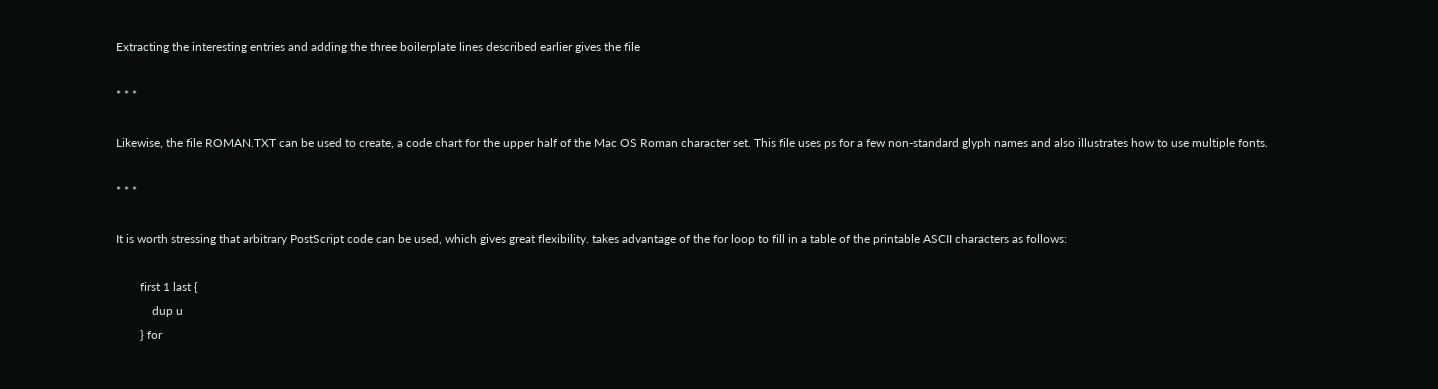Extracting the interesting entries and adding the three boilerplate lines described earlier gives the file

* * *

Likewise, the file ROMAN.TXT can be used to create, a code chart for the upper half of the Mac OS Roman character set. This file uses ps for a few non-standard glyph names and also illustrates how to use multiple fonts.

* * *

It is worth stressing that arbitrary PostScript code can be used, which gives great flexibility. takes advantage of the for loop to fill in a table of the printable ASCII characters as follows:

        first 1 last {
            dup u
        } for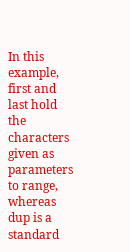In this example, first and last hold the characters given as parameters to range, whereas dup is a standard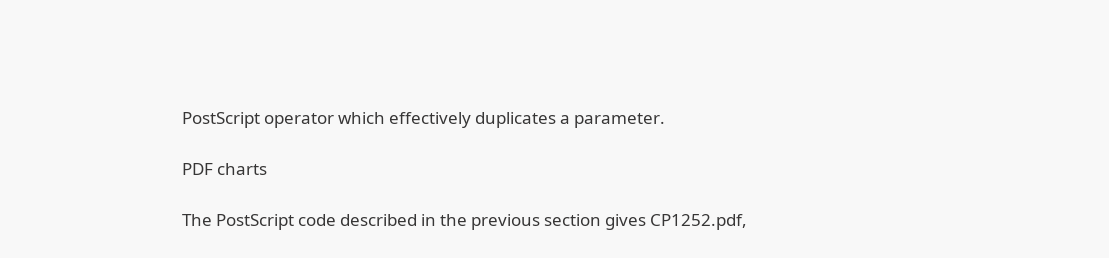PostScript operator which effectively duplicates a parameter.

PDF charts

The PostScript code described in the previous section gives CP1252.pdf,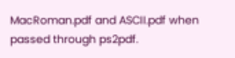MacRoman.pdf and ASCII.pdf when passed through ps2pdf.